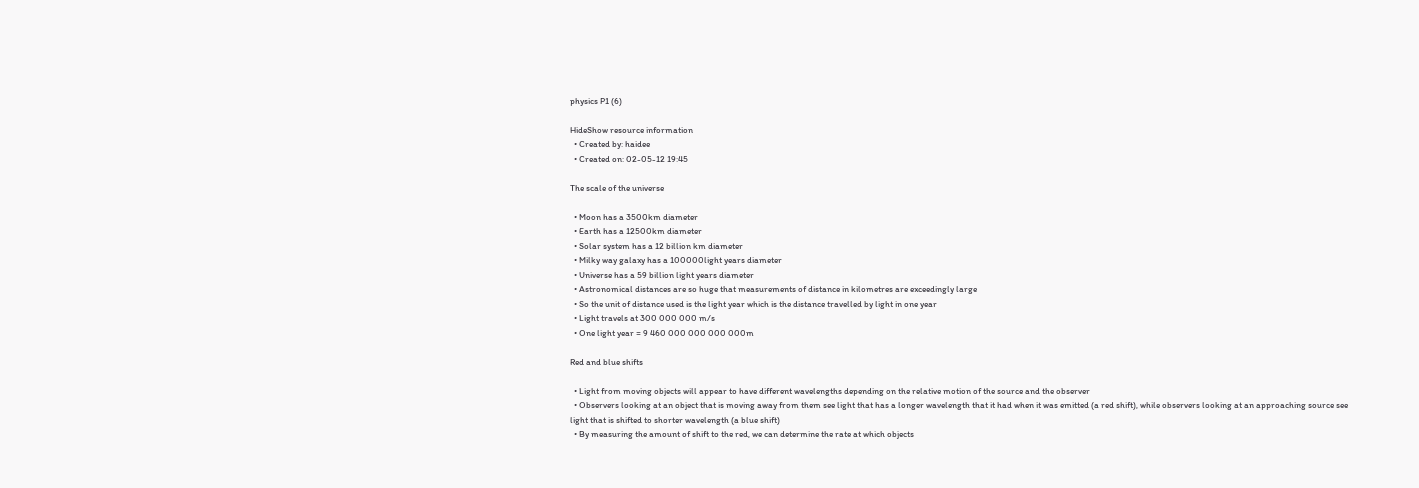physics P1 (6)

HideShow resource information
  • Created by: haidee
  • Created on: 02-05-12 19:45

The scale of the universe

  • Moon has a 3500km diameter
  • Earth has a 12500km diameter
  • Solar system has a 12 billion km diameter
  • Milky way galaxy has a 100000light years diameter
  • Universe has a 59 billion light years diameter
  • Astronomical distances are so huge that measurements of distance in kilometres are exceedingly large
  • So the unit of distance used is the light year which is the distance travelled by light in one year
  • Light travels at 300 000 000 m/s
  • One light year = 9 460 000 000 000 000m

Red and blue shifts

  • Light from moving objects will appear to have different wavelengths depending on the relative motion of the source and the observer
  • Observers looking at an object that is moving away from them see light that has a longer wavelength that it had when it was emitted (a red shift), while observers looking at an approaching source see light that is shifted to shorter wavelength (a blue shift)
  • By measuring the amount of shift to the red, we can determine the rate at which objects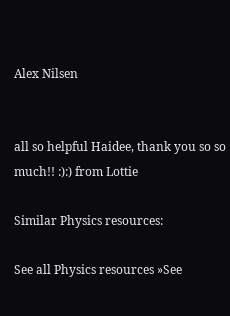Alex Nilsen


all so helpful Haidee, thank you so so much!! :):) from Lottie

Similar Physics resources:

See all Physics resources »See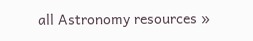all Astronomy resources »